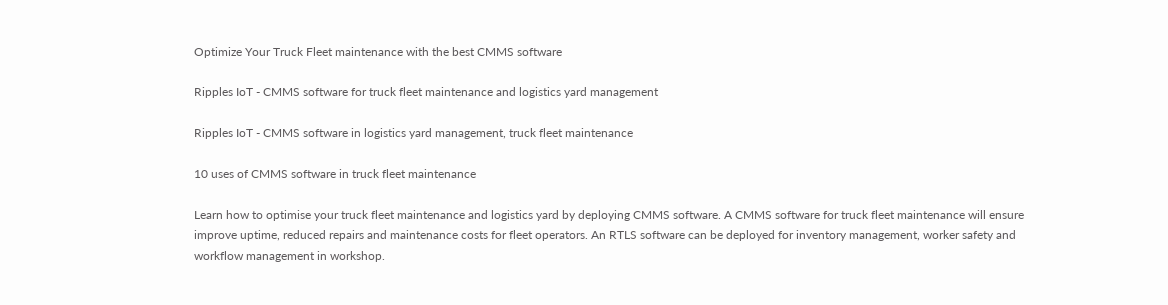Optimize Your Truck Fleet maintenance with the best CMMS software

Ripples IoT - CMMS software for truck fleet maintenance and logistics yard management

Ripples IoT - CMMS software in logistics yard management, truck fleet maintenance

10 uses of CMMS software in truck fleet maintenance

Learn how to optimise your truck fleet maintenance and logistics yard by deploying CMMS software. A CMMS software for truck fleet maintenance will ensure improve uptime, reduced repairs and maintenance costs for fleet operators. An RTLS software can be deployed for inventory management, worker safety and workflow management in workshop.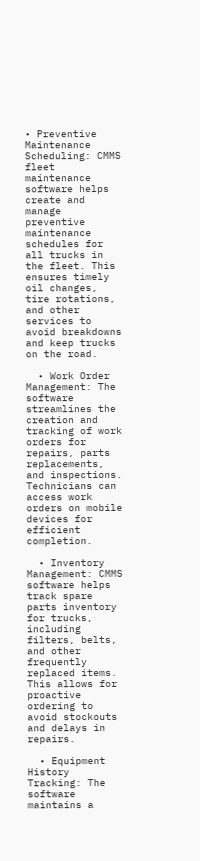• Preventive Maintenance Scheduling: CMMS fleet maintenance software helps create and manage preventive maintenance schedules for all trucks in the fleet. This ensures timely oil changes, tire rotations, and other services to avoid breakdowns and keep trucks on the road.

  • Work Order Management: The software streamlines the creation and tracking of work orders for repairs, parts replacements, and inspections. Technicians can access work orders on mobile devices for efficient completion.

  • Inventory Management: CMMS software helps track spare parts inventory for trucks, including filters, belts, and other frequently replaced items. This allows for proactive ordering to avoid stockouts and delays in repairs.

  • Equipment History Tracking: The software maintains a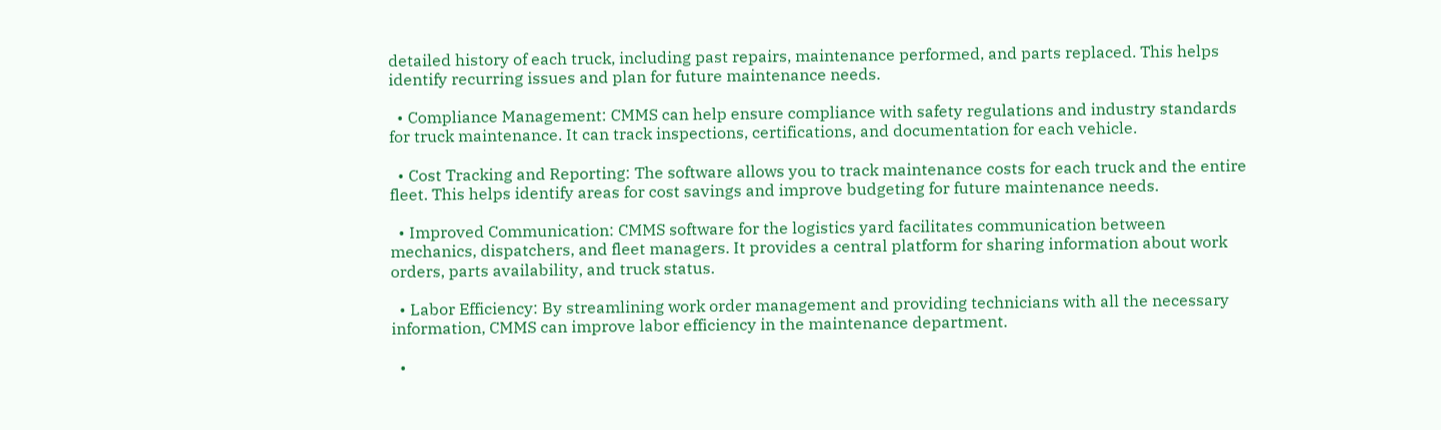detailed history of each truck, including past repairs, maintenance performed, and parts replaced. This helps identify recurring issues and plan for future maintenance needs.

  • Compliance Management: CMMS can help ensure compliance with safety regulations and industry standards for truck maintenance. It can track inspections, certifications, and documentation for each vehicle.

  • Cost Tracking and Reporting: The software allows you to track maintenance costs for each truck and the entire fleet. This helps identify areas for cost savings and improve budgeting for future maintenance needs.

  • Improved Communication: CMMS software for the logistics yard facilitates communication between mechanics, dispatchers, and fleet managers. It provides a central platform for sharing information about work orders, parts availability, and truck status.

  • Labor Efficiency: By streamlining work order management and providing technicians with all the necessary information, CMMS can improve labor efficiency in the maintenance department.

  •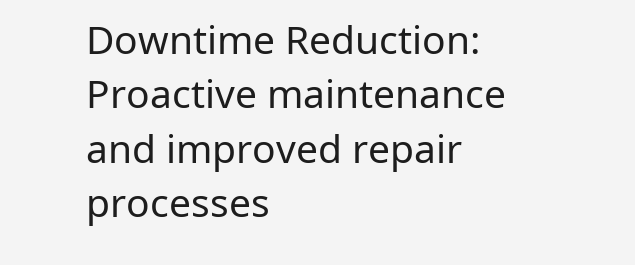Downtime Reduction: Proactive maintenance and improved repair processes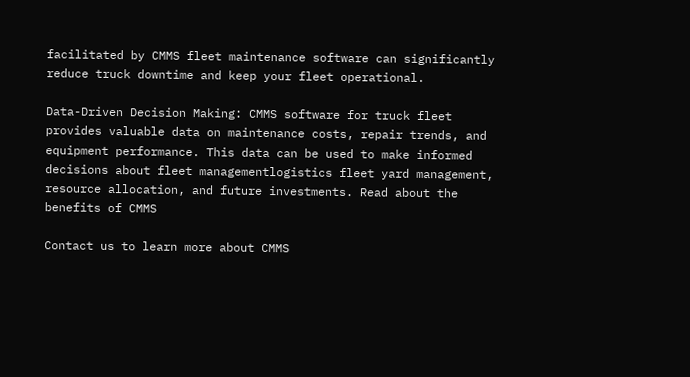facilitated by CMMS fleet maintenance software can significantly reduce truck downtime and keep your fleet operational.

Data-Driven Decision Making: CMMS software for truck fleet provides valuable data on maintenance costs, repair trends, and equipment performance. This data can be used to make informed decisions about fleet managementlogistics fleet yard management, resource allocation, and future investments. Read about the benefits of CMMS

Contact us to learn more about CMMS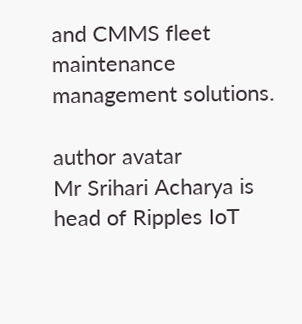and CMMS fleet maintenance management solutions.

author avatar
Mr Srihari Acharya is head of Ripples IoT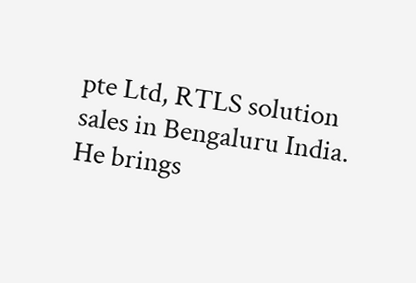pte Ltd, RTLS solution sales in Bengaluru India. He brings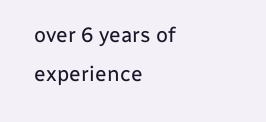over 6 years of experience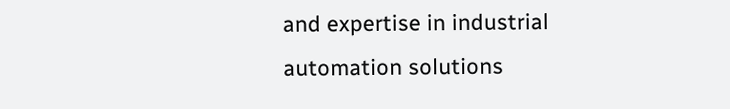and expertise in industrial automation solutions